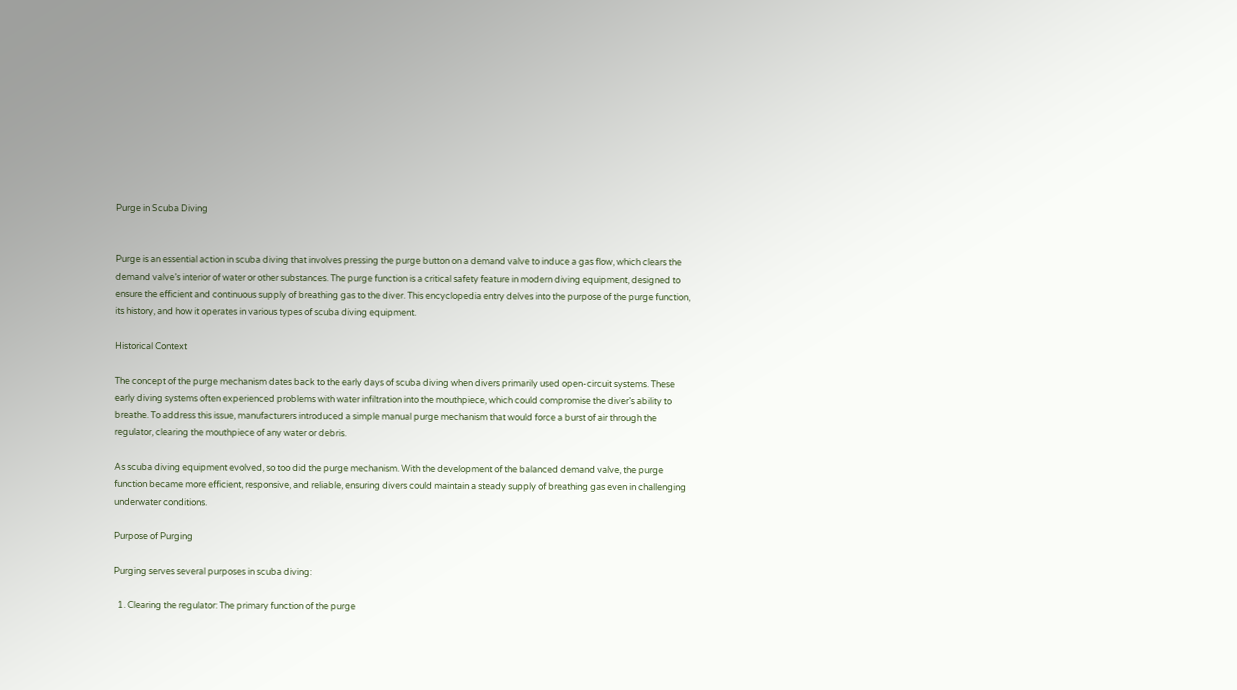Purge in Scuba Diving


Purge is an essential action in scuba diving that involves pressing the purge button on a demand valve to induce a gas flow, which clears the demand valve’s interior of water or other substances. The purge function is a critical safety feature in modern diving equipment, designed to ensure the efficient and continuous supply of breathing gas to the diver. This encyclopedia entry delves into the purpose of the purge function, its history, and how it operates in various types of scuba diving equipment.

Historical Context

The concept of the purge mechanism dates back to the early days of scuba diving when divers primarily used open-circuit systems. These early diving systems often experienced problems with water infiltration into the mouthpiece, which could compromise the diver’s ability to breathe. To address this issue, manufacturers introduced a simple manual purge mechanism that would force a burst of air through the regulator, clearing the mouthpiece of any water or debris.

As scuba diving equipment evolved, so too did the purge mechanism. With the development of the balanced demand valve, the purge function became more efficient, responsive, and reliable, ensuring divers could maintain a steady supply of breathing gas even in challenging underwater conditions.

Purpose of Purging

Purging serves several purposes in scuba diving:

  1. Clearing the regulator: The primary function of the purge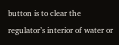button is to clear the regulator’s interior of water or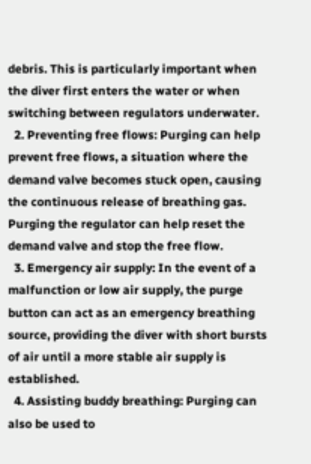debris. This is particularly important when the diver first enters the water or when switching between regulators underwater.
  2. Preventing free flows: Purging can help prevent free flows, a situation where the demand valve becomes stuck open, causing the continuous release of breathing gas. Purging the regulator can help reset the demand valve and stop the free flow.
  3. Emergency air supply: In the event of a malfunction or low air supply, the purge button can act as an emergency breathing source, providing the diver with short bursts of air until a more stable air supply is established.
  4. Assisting buddy breathing: Purging can also be used to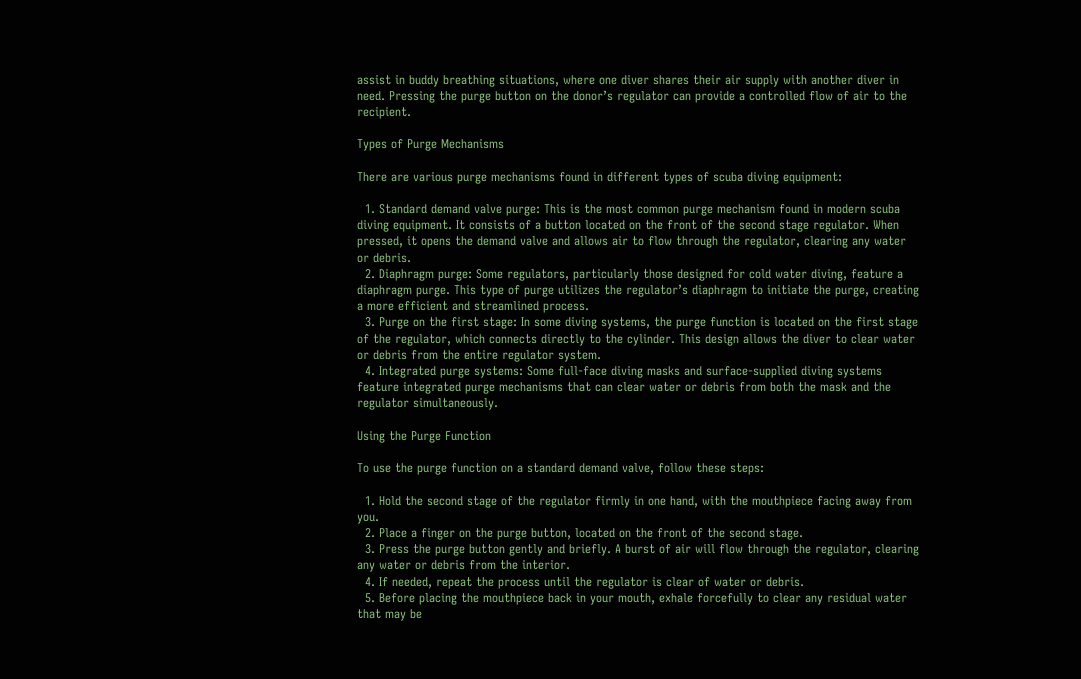assist in buddy breathing situations, where one diver shares their air supply with another diver in need. Pressing the purge button on the donor’s regulator can provide a controlled flow of air to the recipient.

Types of Purge Mechanisms

There are various purge mechanisms found in different types of scuba diving equipment:

  1. Standard demand valve purge: This is the most common purge mechanism found in modern scuba diving equipment. It consists of a button located on the front of the second stage regulator. When pressed, it opens the demand valve and allows air to flow through the regulator, clearing any water or debris.
  2. Diaphragm purge: Some regulators, particularly those designed for cold water diving, feature a diaphragm purge. This type of purge utilizes the regulator’s diaphragm to initiate the purge, creating a more efficient and streamlined process.
  3. Purge on the first stage: In some diving systems, the purge function is located on the first stage of the regulator, which connects directly to the cylinder. This design allows the diver to clear water or debris from the entire regulator system.
  4. Integrated purge systems: Some full-face diving masks and surface-supplied diving systems feature integrated purge mechanisms that can clear water or debris from both the mask and the regulator simultaneously.

Using the Purge Function

To use the purge function on a standard demand valve, follow these steps:

  1. Hold the second stage of the regulator firmly in one hand, with the mouthpiece facing away from you.
  2. Place a finger on the purge button, located on the front of the second stage.
  3. Press the purge button gently and briefly. A burst of air will flow through the regulator, clearing any water or debris from the interior.
  4. If needed, repeat the process until the regulator is clear of water or debris.
  5. Before placing the mouthpiece back in your mouth, exhale forcefully to clear any residual water that may be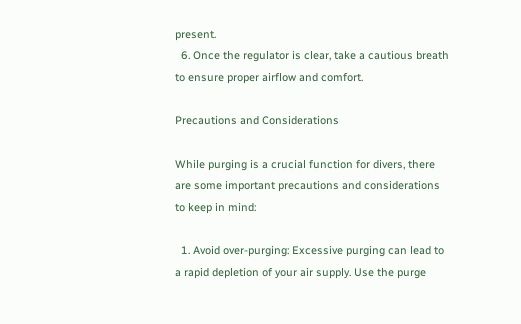present.
  6. Once the regulator is clear, take a cautious breath to ensure proper airflow and comfort.

Precautions and Considerations

While purging is a crucial function for divers, there are some important precautions and considerations to keep in mind:

  1. Avoid over-purging: Excessive purging can lead to a rapid depletion of your air supply. Use the purge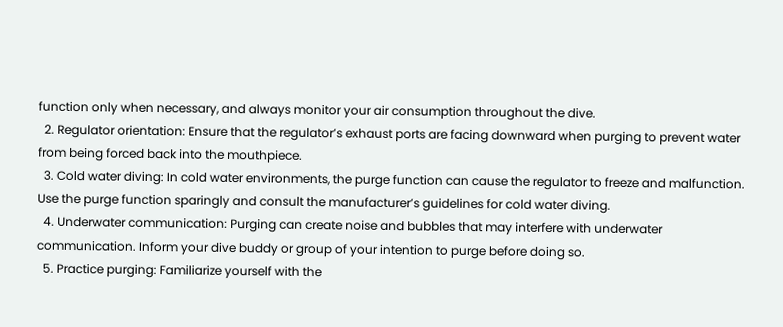function only when necessary, and always monitor your air consumption throughout the dive.
  2. Regulator orientation: Ensure that the regulator’s exhaust ports are facing downward when purging to prevent water from being forced back into the mouthpiece.
  3. Cold water diving: In cold water environments, the purge function can cause the regulator to freeze and malfunction. Use the purge function sparingly and consult the manufacturer’s guidelines for cold water diving.
  4. Underwater communication: Purging can create noise and bubbles that may interfere with underwater communication. Inform your dive buddy or group of your intention to purge before doing so.
  5. Practice purging: Familiarize yourself with the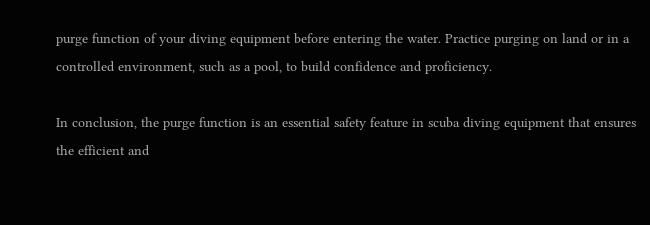purge function of your diving equipment before entering the water. Practice purging on land or in a controlled environment, such as a pool, to build confidence and proficiency.

In conclusion, the purge function is an essential safety feature in scuba diving equipment that ensures the efficient and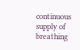continuous supply of breathing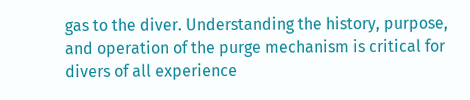gas to the diver. Understanding the history, purpose, and operation of the purge mechanism is critical for divers of all experience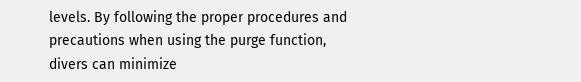levels. By following the proper procedures and precautions when using the purge function, divers can minimize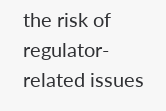the risk of regulator-related issues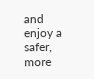and enjoy a safer, more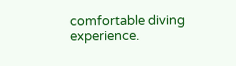comfortable diving experience.